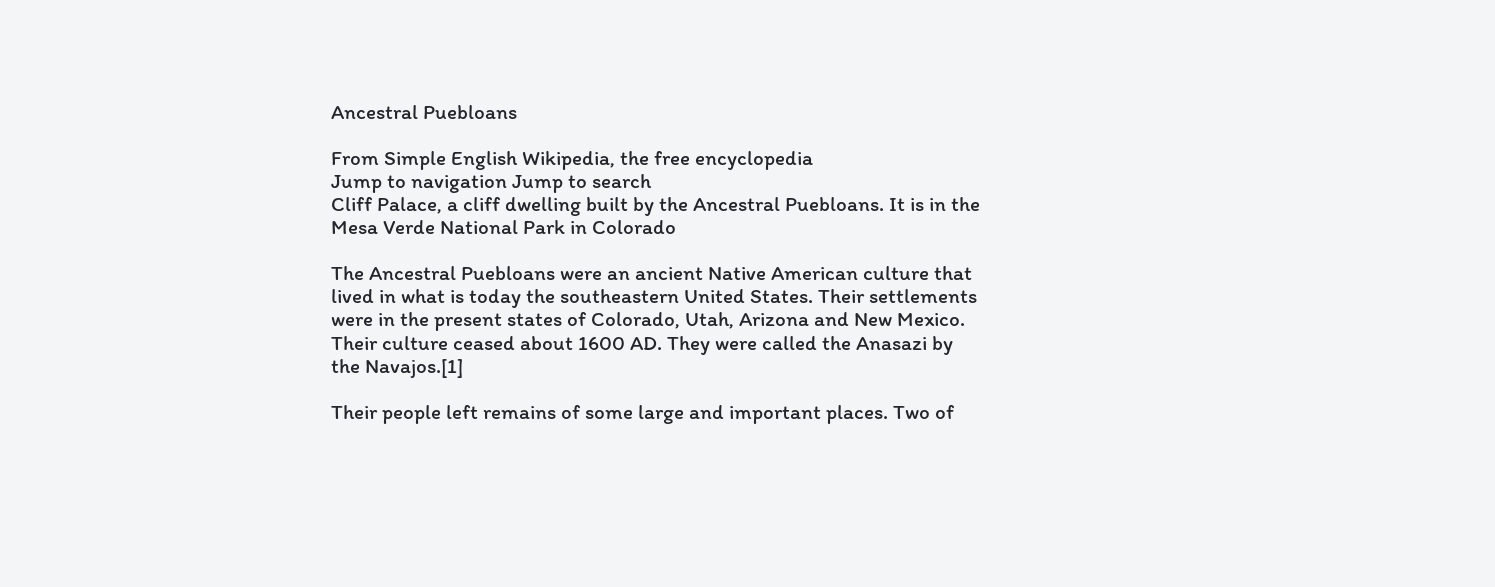Ancestral Puebloans

From Simple English Wikipedia, the free encyclopedia
Jump to navigation Jump to search
Cliff Palace, a cliff dwelling built by the Ancestral Puebloans. It is in the Mesa Verde National Park in Colorado

The Ancestral Puebloans were an ancient Native American culture that lived in what is today the southeastern United States. Their settlements were in the present states of Colorado, Utah, Arizona and New Mexico. Their culture ceased about 1600 AD. They were called the Anasazi by the Navajos.[1]

Their people left remains of some large and important places. Two of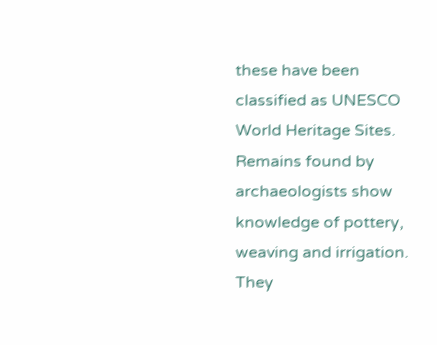these have been classified as UNESCO World Heritage Sites. Remains found by archaeologists show knowledge of pottery, weaving and irrigation. They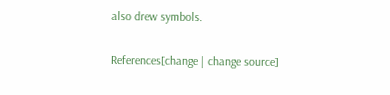also drew symbols.

References[change | change source]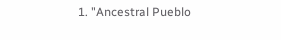1. "Ancestral Pueblo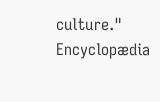culture." Encyclopædia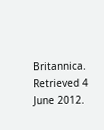Britannica. Retrieved 4 June 2012.